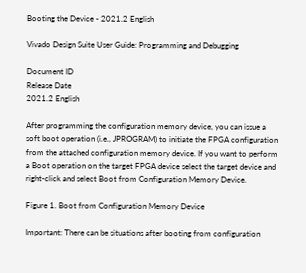Booting the Device - 2021.2 English

Vivado Design Suite User Guide: Programming and Debugging

Document ID
Release Date
2021.2 English

After programming the configuration memory device, you can issue a soft boot operation (i.e., JPROGRAM) to initiate the FPGA configuration from the attached configuration memory device. If you want to perform a Boot operation on the target FPGA device select the target device and right-click and select Boot from Configuration Memory Device.

Figure 1. Boot from Configuration Memory Device

Important: There can be situations after booting from configuration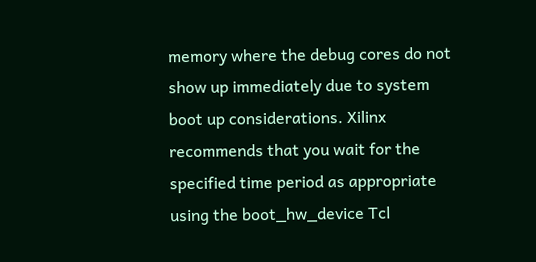memory where the debug cores do not show up immediately due to system boot up considerations. Xilinx recommends that you wait for the specified time period as appropriate using the boot_hw_device Tcl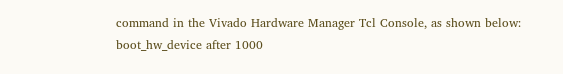command in the Vivado Hardware Manager Tcl Console, as shown below:
boot_hw_device after 1000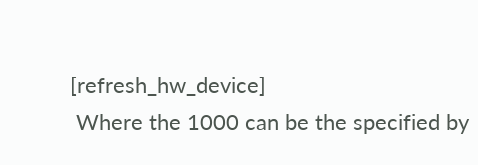[refresh_hw_device]
 Where the 1000 can be the specified by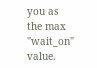you as the max "wait_on" value.